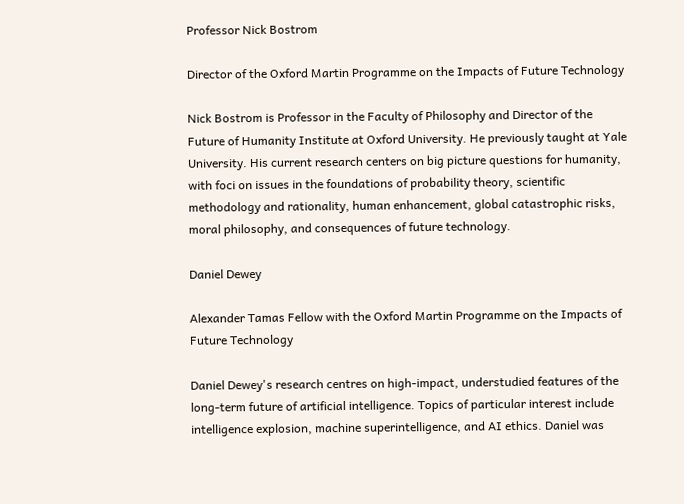Professor Nick Bostrom

Director of the Oxford Martin Programme on the Impacts of Future Technology

Nick Bostrom is Professor in the Faculty of Philosophy and Director of the Future of Humanity Institute at Oxford University. He previously taught at Yale University. His current research centers on big picture questions for humanity, with foci on issues in the foundations of probability theory, scientific methodology and rationality, human enhancement, global catastrophic risks, moral philosophy, and consequences of future technology.

Daniel Dewey

Alexander Tamas Fellow with the Oxford Martin Programme on the Impacts of Future Technology

Daniel Dewey's research centres on high-impact, understudied features of the long-term future of artificial intelligence. Topics of particular interest include intelligence explosion, machine superintelligence, and AI ethics. Daniel was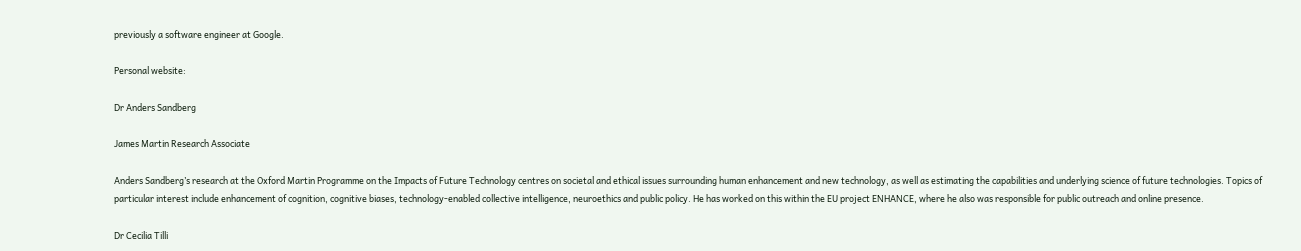previously a software engineer at Google.

Personal website:

Dr Anders Sandberg

James Martin Research Associate

Anders Sandberg’s research at the Oxford Martin Programme on the Impacts of Future Technology centres on societal and ethical issues surrounding human enhancement and new technology, as well as estimating the capabilities and underlying science of future technologies. Topics of particular interest include enhancement of cognition, cognitive biases, technology-enabled collective intelligence, neuroethics and public policy. He has worked on this within the EU project ENHANCE, where he also was responsible for public outreach and online presence.

Dr Cecilia Tilli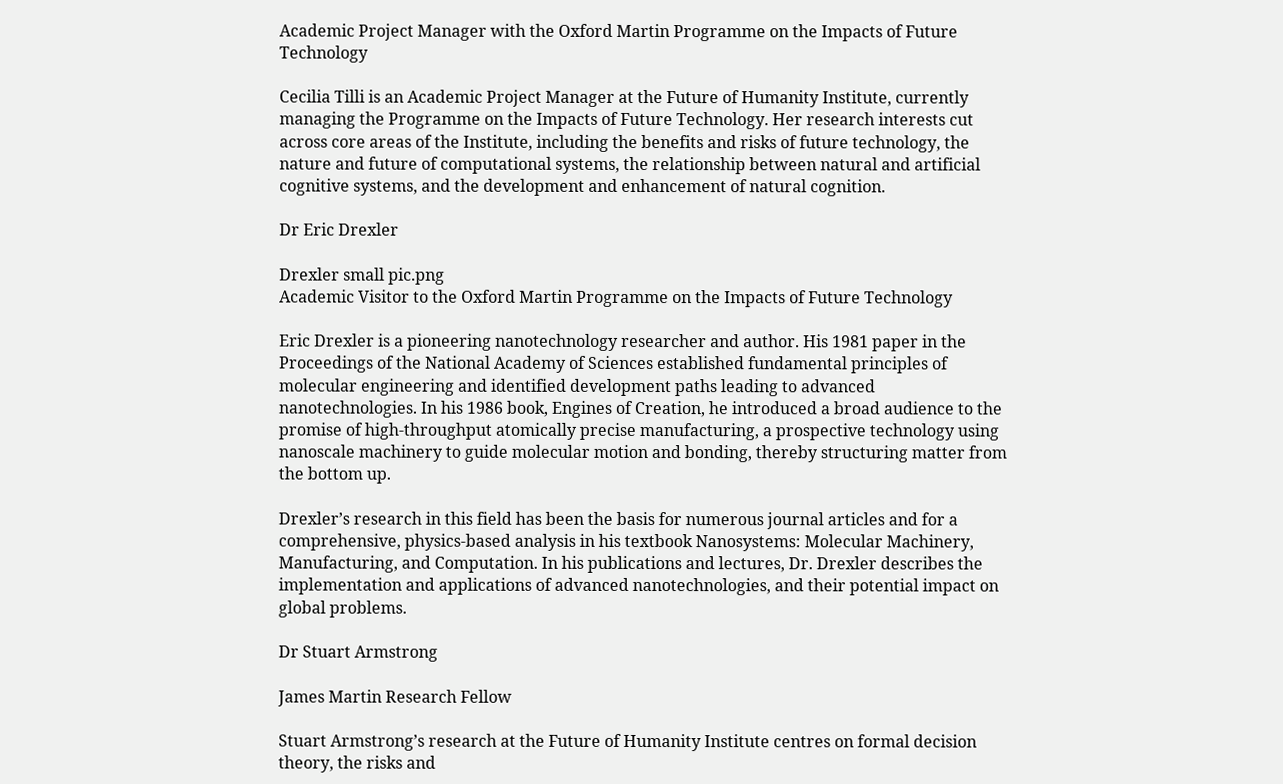Academic Project Manager with the Oxford Martin Programme on the Impacts of Future Technology

Cecilia Tilli is an Academic Project Manager at the Future of Humanity Institute, currently managing the Programme on the Impacts of Future Technology. Her research interests cut across core areas of the Institute, including the benefits and risks of future technology, the nature and future of computational systems, the relationship between natural and artificial cognitive systems, and the development and enhancement of natural cognition.

Dr Eric Drexler

Drexler small pic.png
Academic Visitor to the Oxford Martin Programme on the Impacts of Future Technology

Eric Drexler is a pioneering nanotechnology researcher and author. His 1981 paper in the Proceedings of the National Academy of Sciences established fundamental principles of molecular engineering and identified development paths leading to advanced nanotechnologies. In his 1986 book, Engines of Creation, he introduced a broad audience to the promise of high-throughput atomically precise manufacturing, a prospective technology using nanoscale machinery to guide molecular motion and bonding, thereby structuring matter from the bottom up.

Drexler’s research in this field has been the basis for numerous journal articles and for a comprehensive, physics-based analysis in his textbook Nanosystems: Molecular Machinery, Manufacturing, and Computation. In his publications and lectures, Dr. Drexler describes the implementation and applications of advanced nanotechnologies, and their potential impact on global problems.

Dr Stuart Armstrong

James Martin Research Fellow

Stuart Armstrong’s research at the Future of Humanity Institute centres on formal decision theory, the risks and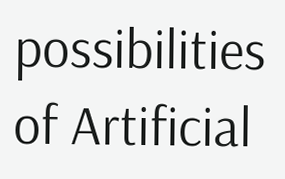possibilities of Artificial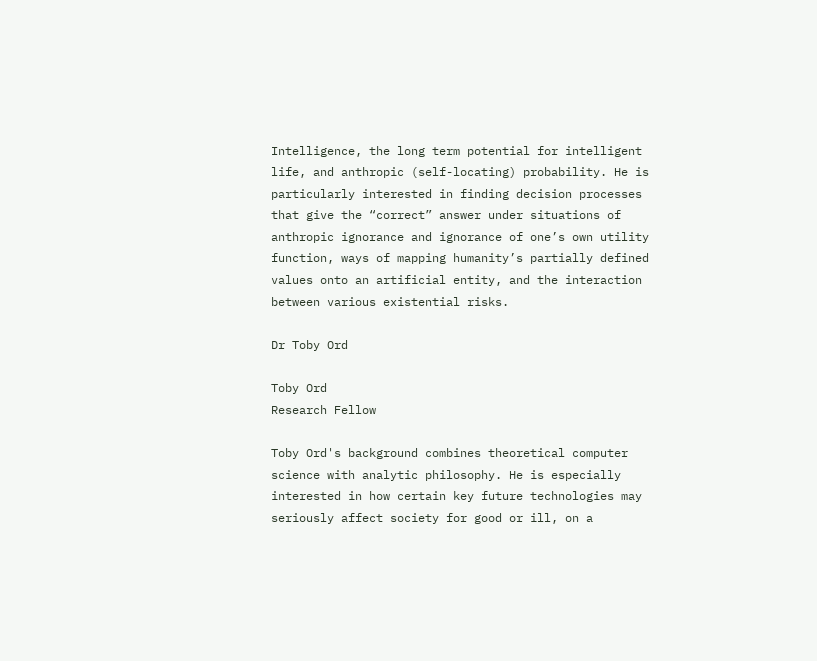Intelligence, the long term potential for intelligent life, and anthropic (self-locating) probability. He is particularly interested in finding decision processes that give the “correct” answer under situations of anthropic ignorance and ignorance of one’s own utility function, ways of mapping humanity’s partially defined values onto an artificial entity, and the interaction between various existential risks.

Dr Toby Ord

Toby Ord
Research Fellow

Toby Ord's background combines theoretical computer science with analytic philosophy. He is especially interested in how certain key future technologies may seriously affect society for good or ill, on a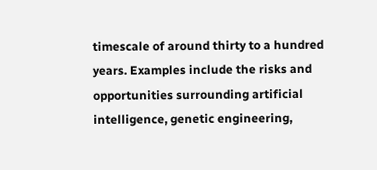timescale of around thirty to a hundred years. Examples include the risks and opportunities surrounding artificial intelligence, genetic engineering,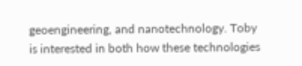geoengineering, and nanotechnology. Toby is interested in both how these technologies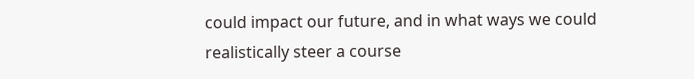could impact our future, and in what ways we could realistically steer a course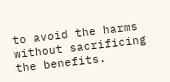to avoid the harms without sacrificing the benefits.